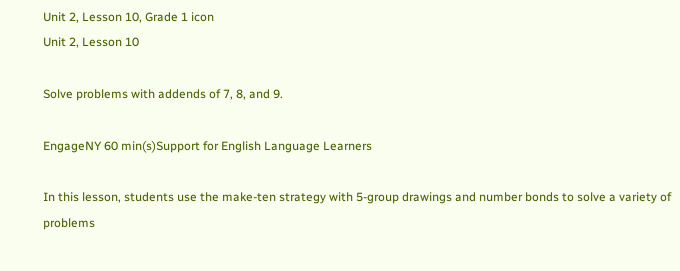Unit 2, Lesson 10, Grade 1 icon
Unit 2, Lesson 10

Solve problems with addends of 7, 8, and 9.

EngageNY 60 min(s)Support for English Language Learners

In this lesson, students use the make-ten strategy with 5-group drawings and number bonds to solve a variety of problems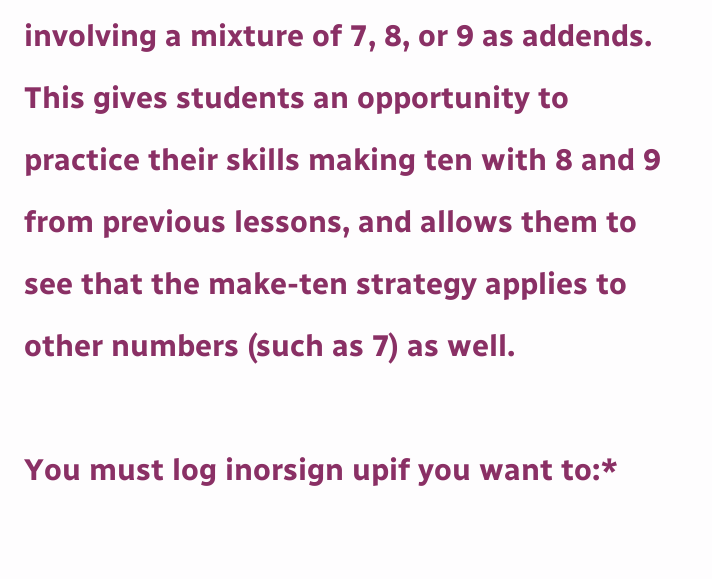involving a mixture of 7, 8, or 9 as addends. This gives students an opportunity to practice their skills making ten with 8 and 9 from previous lessons, and allows them to see that the make-ten strategy applies to other numbers (such as 7) as well.

You must log inorsign upif you want to:*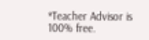*Teacher Advisor is 100% free.